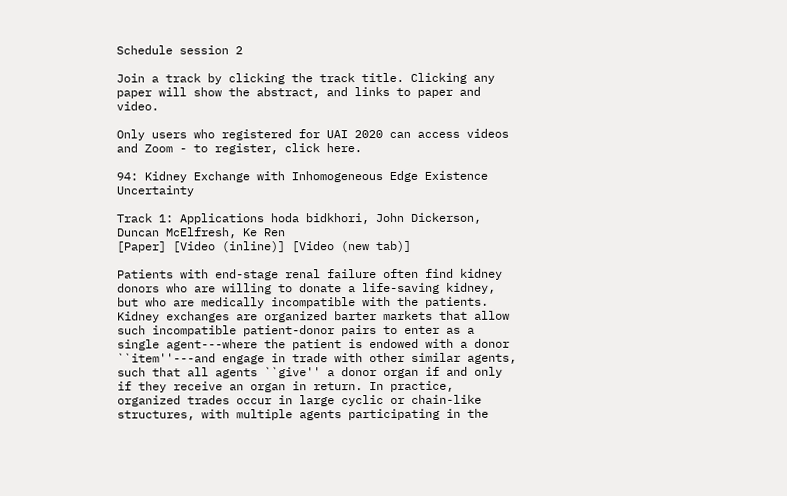Schedule session 2

Join a track by clicking the track title. Clicking any paper will show the abstract, and links to paper and video.

Only users who registered for UAI 2020 can access videos and Zoom - to register, click here.

94: Kidney Exchange with Inhomogeneous Edge Existence Uncertainty

Track 1: Applications hoda bidkhori, John Dickerson, Duncan McElfresh, Ke Ren
[Paper] [Video (inline)] [Video (new tab)]

Patients with end-stage renal failure often find kidney donors who are willing to donate a life-saving kidney, but who are medically incompatible with the patients. Kidney exchanges are organized barter markets that allow such incompatible patient-donor pairs to enter as a single agent---where the patient is endowed with a donor ``item''---and engage in trade with other similar agents, such that all agents ``give'' a donor organ if and only if they receive an organ in return. In practice, organized trades occur in large cyclic or chain-like structures, with multiple agents participating in the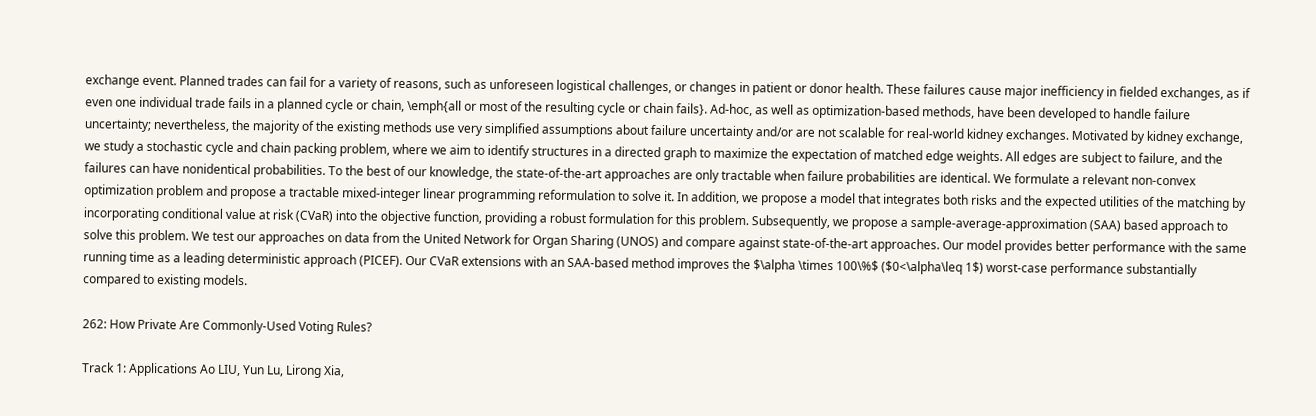exchange event. Planned trades can fail for a variety of reasons, such as unforeseen logistical challenges, or changes in patient or donor health. These failures cause major inefficiency in fielded exchanges, as if even one individual trade fails in a planned cycle or chain, \emph{all or most of the resulting cycle or chain fails}. Ad-hoc, as well as optimization-based methods, have been developed to handle failure uncertainty; nevertheless, the majority of the existing methods use very simplified assumptions about failure uncertainty and/or are not scalable for real-world kidney exchanges. Motivated by kidney exchange, we study a stochastic cycle and chain packing problem, where we aim to identify structures in a directed graph to maximize the expectation of matched edge weights. All edges are subject to failure, and the failures can have nonidentical probabilities. To the best of our knowledge, the state-of-the-art approaches are only tractable when failure probabilities are identical. We formulate a relevant non-convex optimization problem and propose a tractable mixed-integer linear programming reformulation to solve it. In addition, we propose a model that integrates both risks and the expected utilities of the matching by incorporating conditional value at risk (CVaR) into the objective function, providing a robust formulation for this problem. Subsequently, we propose a sample-average-approximation (SAA) based approach to solve this problem. We test our approaches on data from the United Network for Organ Sharing (UNOS) and compare against state-of-the-art approaches. Our model provides better performance with the same running time as a leading deterministic approach (PICEF). Our CVaR extensions with an SAA-based method improves the $\alpha \times 100\%$ ($0<\alpha\leq 1$) worst-case performance substantially compared to existing models.

262: How Private Are Commonly-Used Voting Rules?

Track 1: Applications Ao LIU, Yun Lu, Lirong Xia,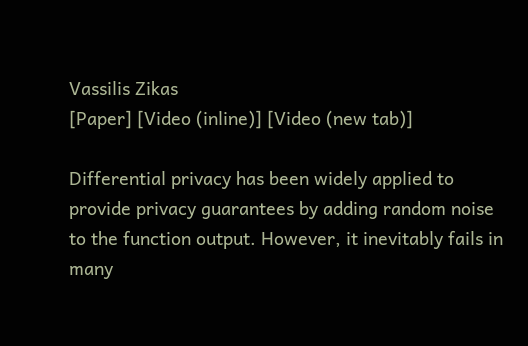Vassilis Zikas
[Paper] [Video (inline)] [Video (new tab)]

Differential privacy has been widely applied to provide privacy guarantees by adding random noise to the function output. However, it inevitably fails in many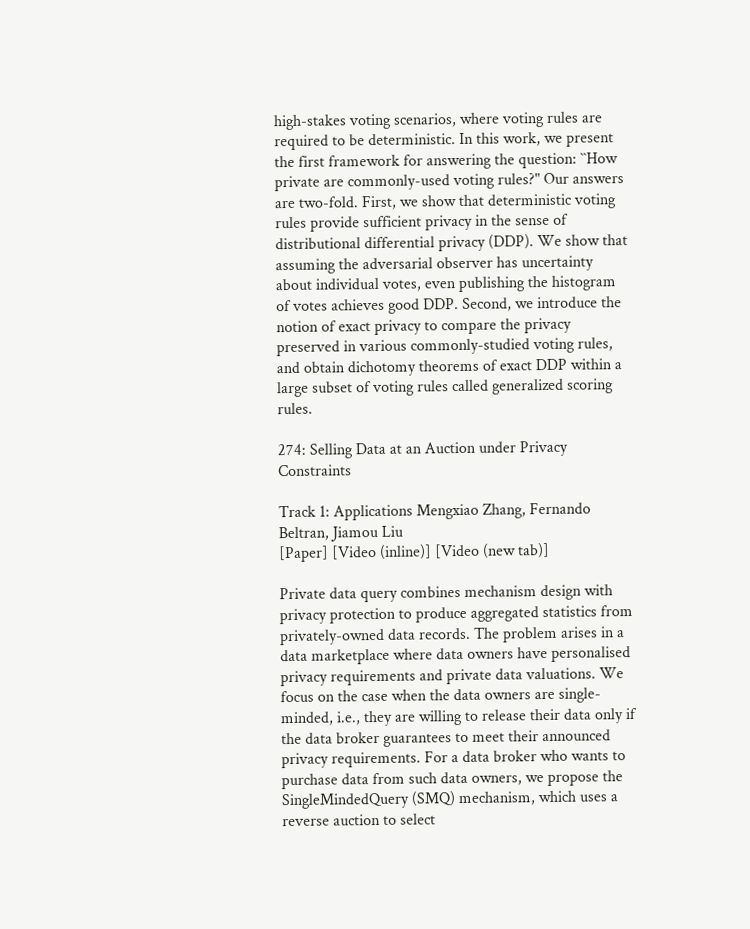high-stakes voting scenarios, where voting rules are required to be deterministic. In this work, we present the first framework for answering the question: ``How private are commonly-used voting rules?" Our answers are two-fold. First, we show that deterministic voting rules provide sufficient privacy in the sense of distributional differential privacy (DDP). We show that assuming the adversarial observer has uncertainty about individual votes, even publishing the histogram of votes achieves good DDP. Second, we introduce the notion of exact privacy to compare the privacy preserved in various commonly-studied voting rules, and obtain dichotomy theorems of exact DDP within a large subset of voting rules called generalized scoring rules.

274: Selling Data at an Auction under Privacy Constraints

Track 1: Applications Mengxiao Zhang, Fernando Beltran, Jiamou Liu
[Paper] [Video (inline)] [Video (new tab)]

Private data query combines mechanism design with privacy protection to produce aggregated statistics from privately-owned data records. The problem arises in a data marketplace where data owners have personalised privacy requirements and private data valuations. We focus on the case when the data owners are single-minded, i.e., they are willing to release their data only if the data broker guarantees to meet their announced privacy requirements. For a data broker who wants to purchase data from such data owners, we propose the SingleMindedQuery (SMQ) mechanism, which uses a reverse auction to select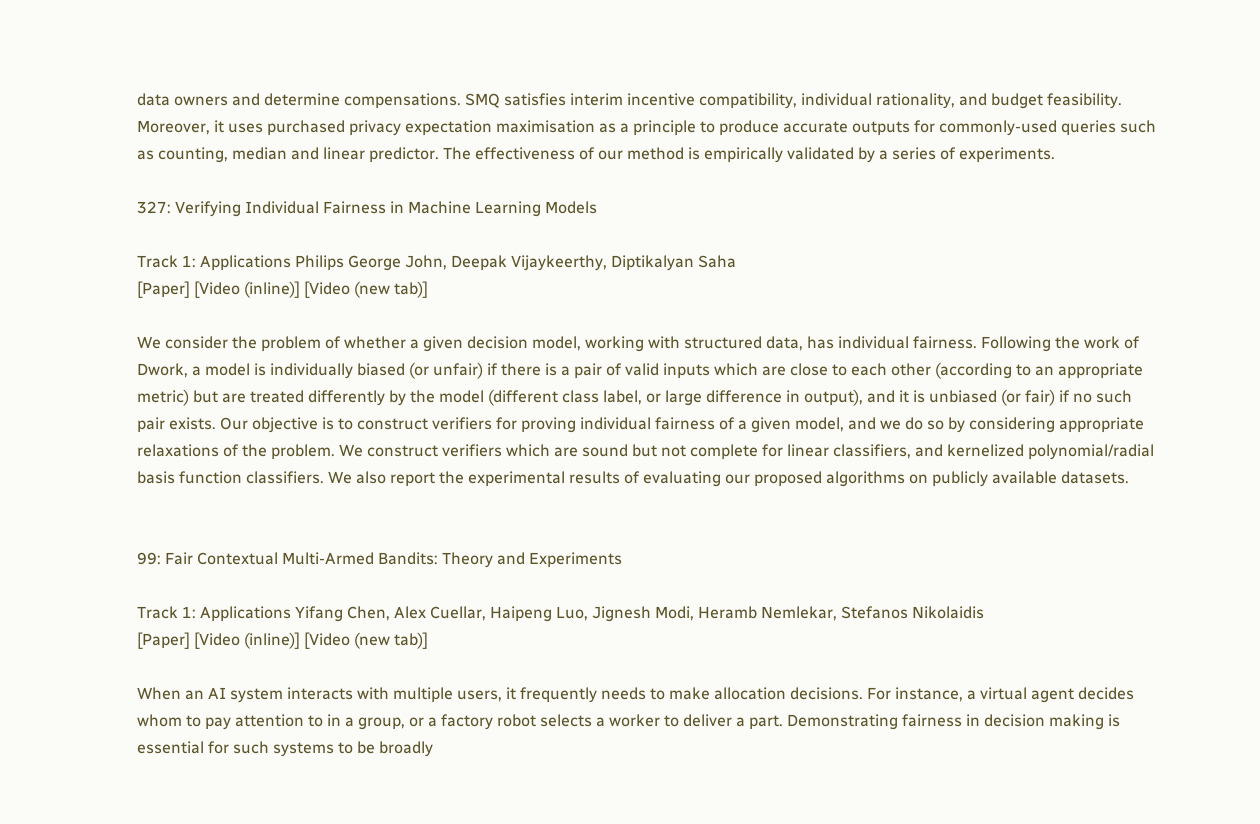data owners and determine compensations. SMQ satisfies interim incentive compatibility, individual rationality, and budget feasibility. Moreover, it uses purchased privacy expectation maximisation as a principle to produce accurate outputs for commonly-used queries such as counting, median and linear predictor. The effectiveness of our method is empirically validated by a series of experiments.

327: Verifying Individual Fairness in Machine Learning Models

Track 1: Applications Philips George John, Deepak Vijaykeerthy, Diptikalyan Saha
[Paper] [Video (inline)] [Video (new tab)]

We consider the problem of whether a given decision model, working with structured data, has individual fairness. Following the work of Dwork, a model is individually biased (or unfair) if there is a pair of valid inputs which are close to each other (according to an appropriate metric) but are treated differently by the model (different class label, or large difference in output), and it is unbiased (or fair) if no such pair exists. Our objective is to construct verifiers for proving individual fairness of a given model, and we do so by considering appropriate relaxations of the problem. We construct verifiers which are sound but not complete for linear classifiers, and kernelized polynomial/radial basis function classifiers. We also report the experimental results of evaluating our proposed algorithms on publicly available datasets.


99: Fair Contextual Multi-Armed Bandits: Theory and Experiments

Track 1: Applications Yifang Chen, Alex Cuellar, Haipeng Luo, Jignesh Modi, Heramb Nemlekar, Stefanos Nikolaidis
[Paper] [Video (inline)] [Video (new tab)]

When an AI system interacts with multiple users, it frequently needs to make allocation decisions. For instance, a virtual agent decides whom to pay attention to in a group, or a factory robot selects a worker to deliver a part. Demonstrating fairness in decision making is essential for such systems to be broadly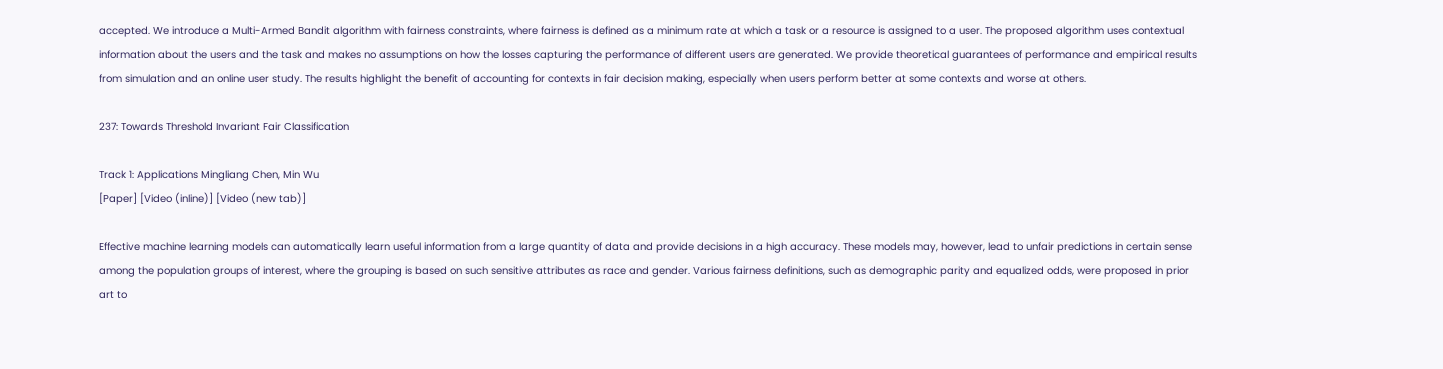accepted. We introduce a Multi-Armed Bandit algorithm with fairness constraints, where fairness is defined as a minimum rate at which a task or a resource is assigned to a user. The proposed algorithm uses contextual information about the users and the task and makes no assumptions on how the losses capturing the performance of different users are generated. We provide theoretical guarantees of performance and empirical results from simulation and an online user study. The results highlight the benefit of accounting for contexts in fair decision making, especially when users perform better at some contexts and worse at others.

237: Towards Threshold Invariant Fair Classification

Track 1: Applications Mingliang Chen, Min Wu
[Paper] [Video (inline)] [Video (new tab)]

Effective machine learning models can automatically learn useful information from a large quantity of data and provide decisions in a high accuracy. These models may, however, lead to unfair predictions in certain sense among the population groups of interest, where the grouping is based on such sensitive attributes as race and gender. Various fairness definitions, such as demographic parity and equalized odds, were proposed in prior art to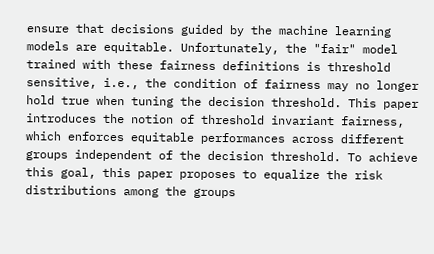ensure that decisions guided by the machine learning models are equitable. Unfortunately, the "fair" model trained with these fairness definitions is threshold sensitive, i.e., the condition of fairness may no longer hold true when tuning the decision threshold. This paper introduces the notion of threshold invariant fairness, which enforces equitable performances across different groups independent of the decision threshold. To achieve this goal, this paper proposes to equalize the risk distributions among the groups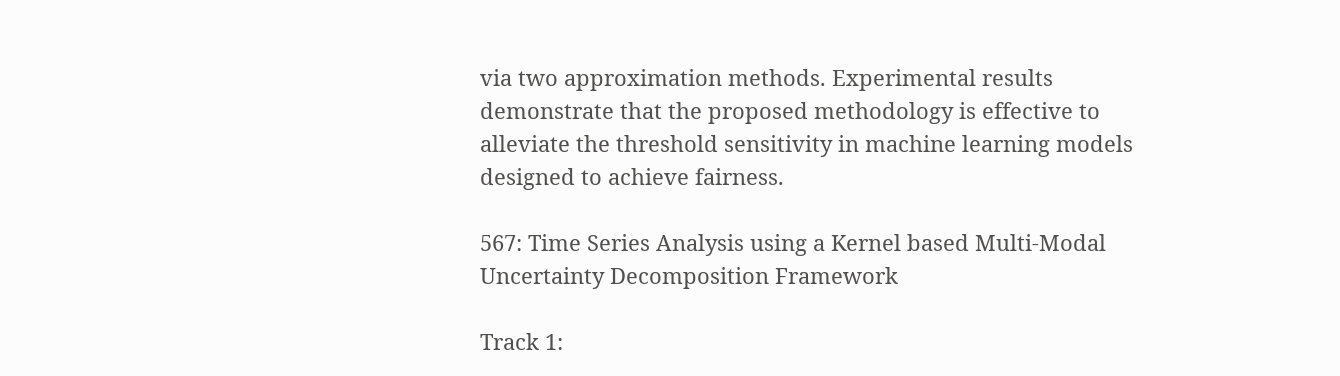via two approximation methods. Experimental results demonstrate that the proposed methodology is effective to alleviate the threshold sensitivity in machine learning models designed to achieve fairness.

567: Time Series Analysis using a Kernel based Multi-Modal Uncertainty Decomposition Framework

Track 1: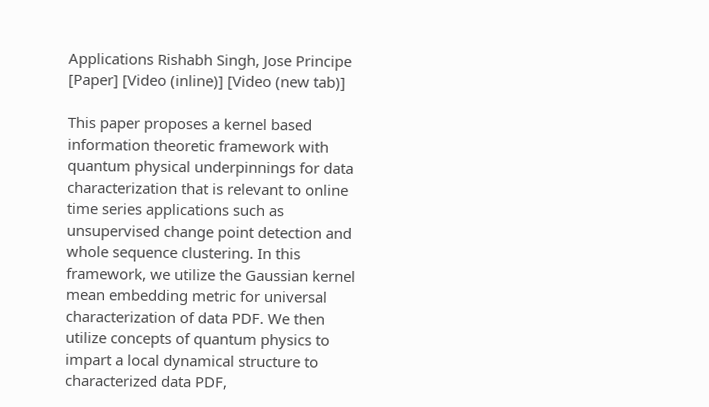Applications Rishabh Singh, Jose Principe
[Paper] [Video (inline)] [Video (new tab)]

This paper proposes a kernel based information theoretic framework with quantum physical underpinnings for data characterization that is relevant to online time series applications such as unsupervised change point detection and whole sequence clustering. In this framework, we utilize the Gaussian kernel mean embedding metric for universal characterization of data PDF. We then utilize concepts of quantum physics to impart a local dynamical structure to characterized data PDF,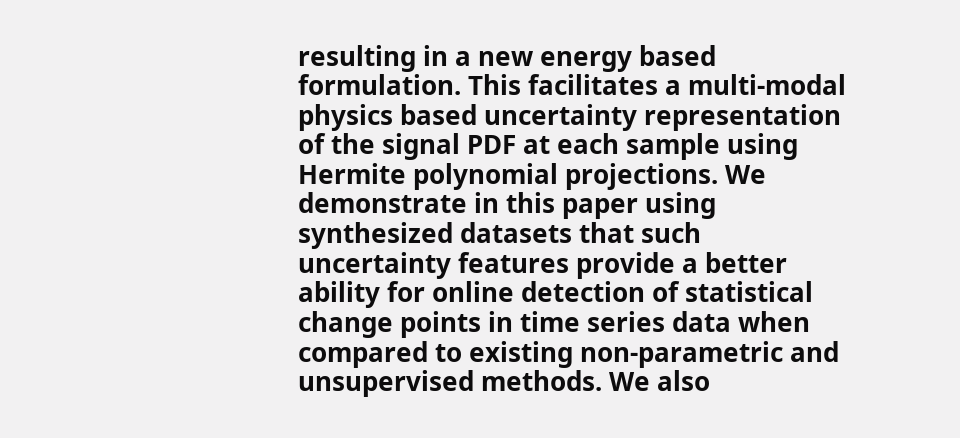resulting in a new energy based formulation. This facilitates a multi-modal physics based uncertainty representation of the signal PDF at each sample using Hermite polynomial projections. We demonstrate in this paper using synthesized datasets that such uncertainty features provide a better ability for online detection of statistical change points in time series data when compared to existing non-parametric and unsupervised methods. We also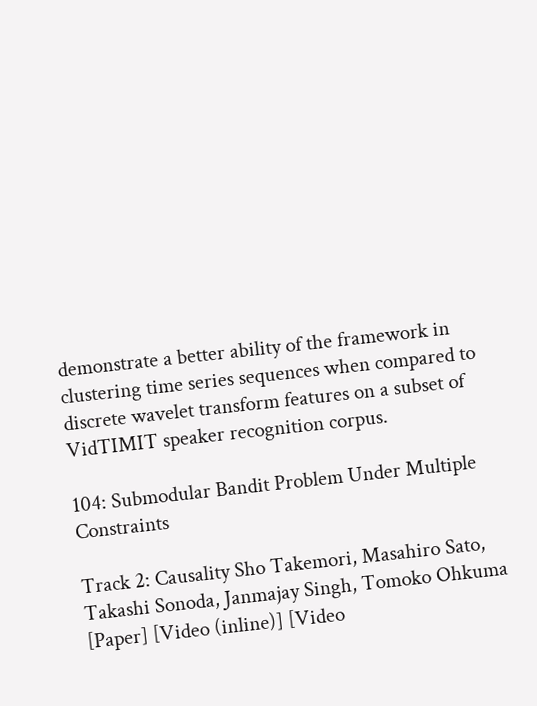demonstrate a better ability of the framework in clustering time series sequences when compared to discrete wavelet transform features on a subset of VidTIMIT speaker recognition corpus.

104: Submodular Bandit Problem Under Multiple Constraints

Track 2: Causality Sho Takemori, Masahiro Sato, Takashi Sonoda, Janmajay Singh, Tomoko Ohkuma
[Paper] [Video (inline)] [Video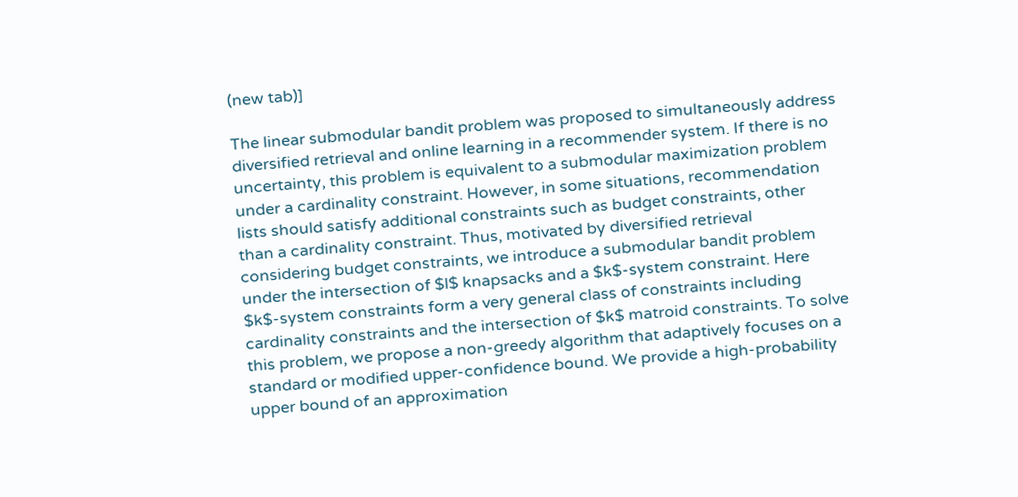(new tab)]

The linear submodular bandit problem was proposed to simultaneously address diversified retrieval and online learning in a recommender system. If there is no uncertainty, this problem is equivalent to a submodular maximization problem under a cardinality constraint. However, in some situations, recommendation lists should satisfy additional constraints such as budget constraints, other than a cardinality constraint. Thus, motivated by diversified retrieval considering budget constraints, we introduce a submodular bandit problem under the intersection of $l$ knapsacks and a $k$-system constraint. Here $k$-system constraints form a very general class of constraints including cardinality constraints and the intersection of $k$ matroid constraints. To solve this problem, we propose a non-greedy algorithm that adaptively focuses on a standard or modified upper-confidence bound. We provide a high-probability upper bound of an approximation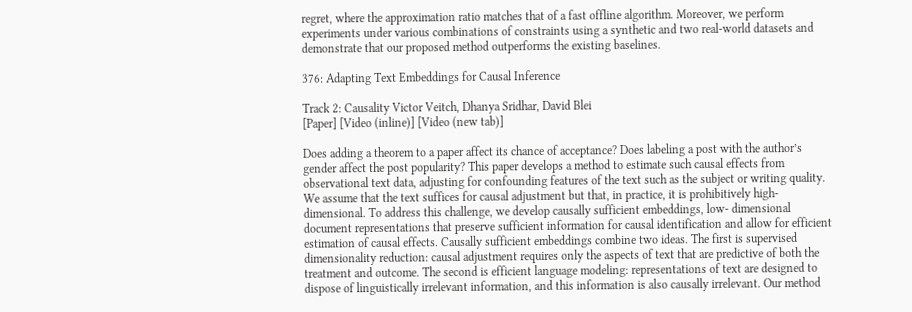regret, where the approximation ratio matches that of a fast offline algorithm. Moreover, we perform experiments under various combinations of constraints using a synthetic and two real-world datasets and demonstrate that our proposed method outperforms the existing baselines.

376: Adapting Text Embeddings for Causal Inference

Track 2: Causality Victor Veitch, Dhanya Sridhar, David Blei
[Paper] [Video (inline)] [Video (new tab)]

Does adding a theorem to a paper affect its chance of acceptance? Does labeling a post with the author’s gender affect the post popularity? This paper develops a method to estimate such causal effects from observational text data, adjusting for confounding features of the text such as the subject or writing quality. We assume that the text suffices for causal adjustment but that, in practice, it is prohibitively high-dimensional. To address this challenge, we develop causally sufficient embeddings, low- dimensional document representations that preserve sufficient information for causal identification and allow for efficient estimation of causal effects. Causally sufficient embeddings combine two ideas. The first is supervised dimensionality reduction: causal adjustment requires only the aspects of text that are predictive of both the treatment and outcome. The second is efficient language modeling: representations of text are designed to dispose of linguistically irrelevant information, and this information is also causally irrelevant. Our method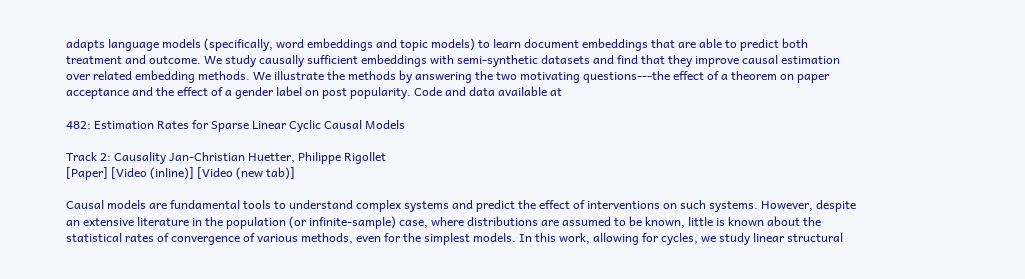adapts language models (specifically, word embeddings and topic models) to learn document embeddings that are able to predict both treatment and outcome. We study causally sufficient embeddings with semi-synthetic datasets and find that they improve causal estimation over related embedding methods. We illustrate the methods by answering the two motivating questions---the effect of a theorem on paper acceptance and the effect of a gender label on post popularity. Code and data available at

482: Estimation Rates for Sparse Linear Cyclic Causal Models

Track 2: Causality Jan-Christian Huetter, Philippe Rigollet
[Paper] [Video (inline)] [Video (new tab)]

Causal models are fundamental tools to understand complex systems and predict the effect of interventions on such systems. However, despite an extensive literature in the population (or infinite-sample) case, where distributions are assumed to be known, little is known about the statistical rates of convergence of various methods, even for the simplest models. In this work, allowing for cycles, we study linear structural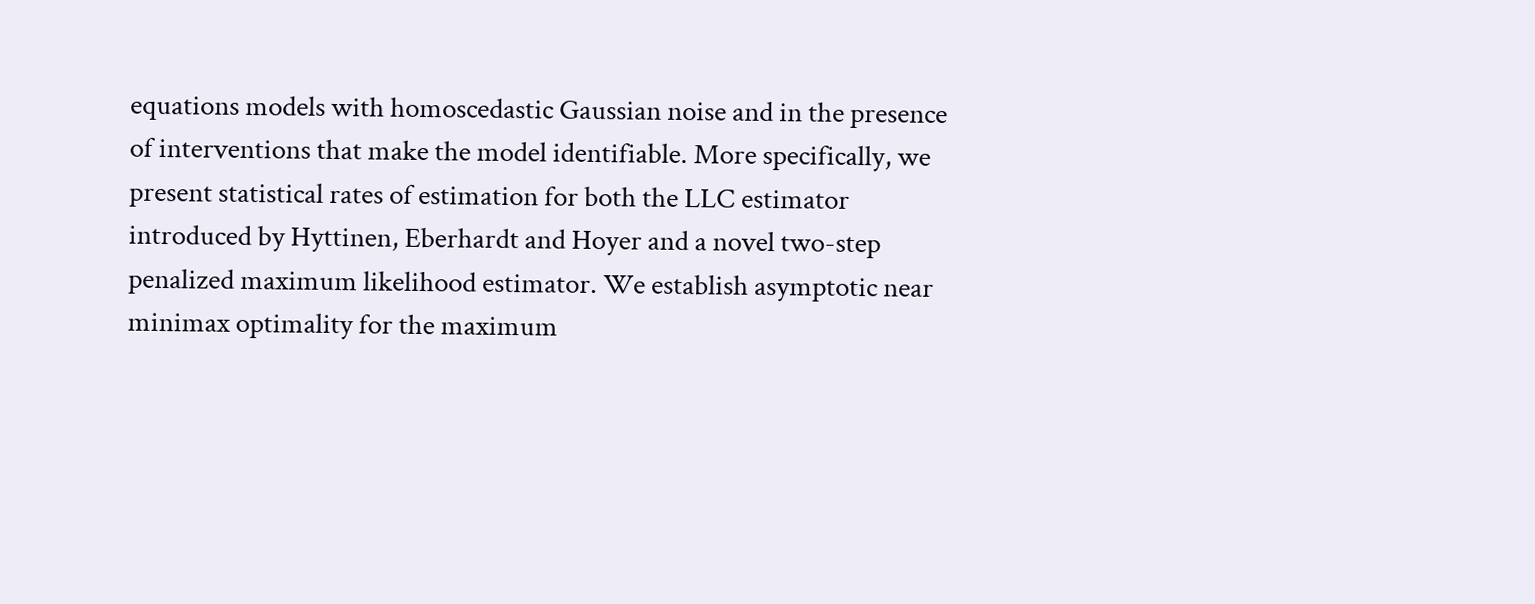equations models with homoscedastic Gaussian noise and in the presence of interventions that make the model identifiable. More specifically, we present statistical rates of estimation for both the LLC estimator introduced by Hyttinen, Eberhardt and Hoyer and a novel two-step penalized maximum likelihood estimator. We establish asymptotic near minimax optimality for the maximum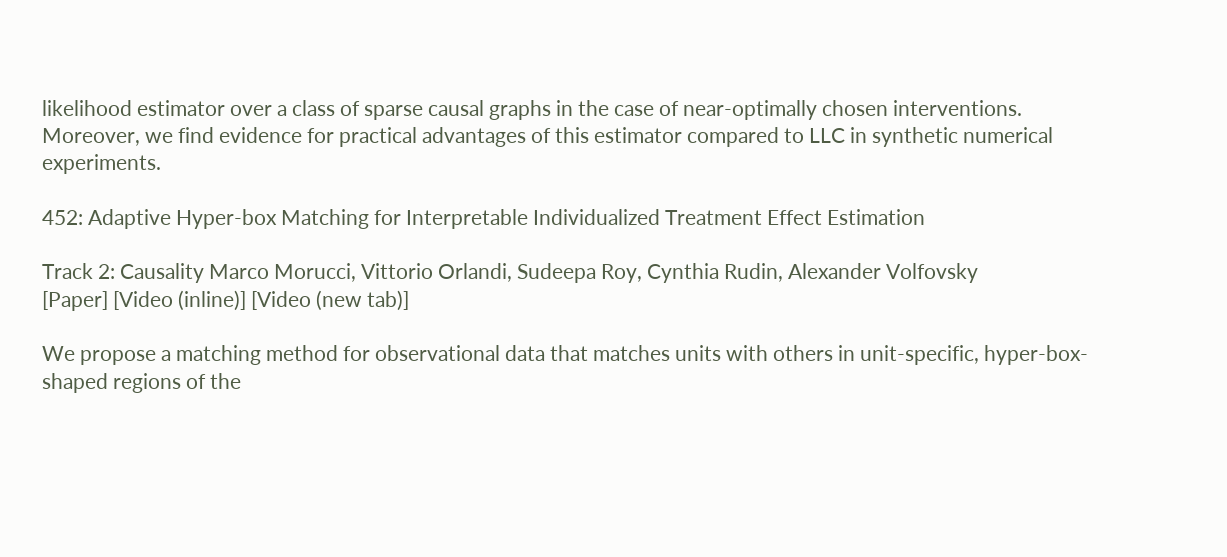likelihood estimator over a class of sparse causal graphs in the case of near-optimally chosen interventions. Moreover, we find evidence for practical advantages of this estimator compared to LLC in synthetic numerical experiments.

452: Adaptive Hyper-box Matching for Interpretable Individualized Treatment Effect Estimation

Track 2: Causality Marco Morucci, Vittorio Orlandi, Sudeepa Roy, Cynthia Rudin, Alexander Volfovsky
[Paper] [Video (inline)] [Video (new tab)]

We propose a matching method for observational data that matches units with others in unit-specific, hyper-box-shaped regions of the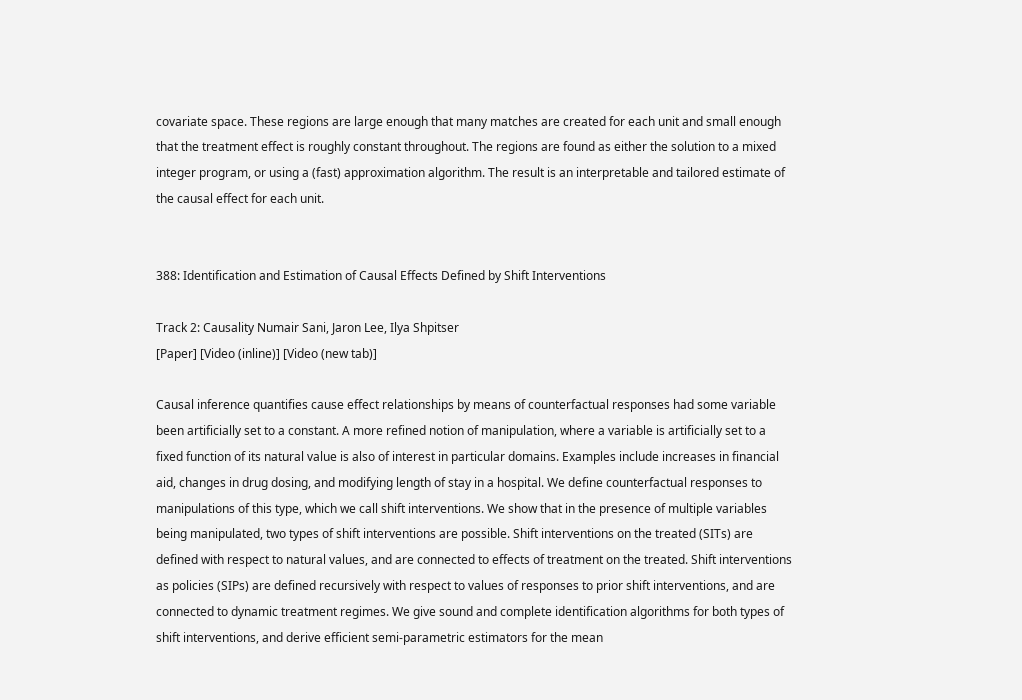covariate space. These regions are large enough that many matches are created for each unit and small enough that the treatment effect is roughly constant throughout. The regions are found as either the solution to a mixed integer program, or using a (fast) approximation algorithm. The result is an interpretable and tailored estimate of the causal effect for each unit.


388: Identification and Estimation of Causal Effects Defined by Shift Interventions

Track 2: Causality Numair Sani, Jaron Lee, Ilya Shpitser
[Paper] [Video (inline)] [Video (new tab)]

Causal inference quantifies cause effect relationships by means of counterfactual responses had some variable been artificially set to a constant. A more refined notion of manipulation, where a variable is artificially set to a fixed function of its natural value is also of interest in particular domains. Examples include increases in financial aid, changes in drug dosing, and modifying length of stay in a hospital. We define counterfactual responses to manipulations of this type, which we call shift interventions. We show that in the presence of multiple variables being manipulated, two types of shift interventions are possible. Shift interventions on the treated (SITs) are defined with respect to natural values, and are connected to effects of treatment on the treated. Shift interventions as policies (SIPs) are defined recursively with respect to values of responses to prior shift interventions, and are connected to dynamic treatment regimes. We give sound and complete identification algorithms for both types of shift interventions, and derive efficient semi-parametric estimators for the mean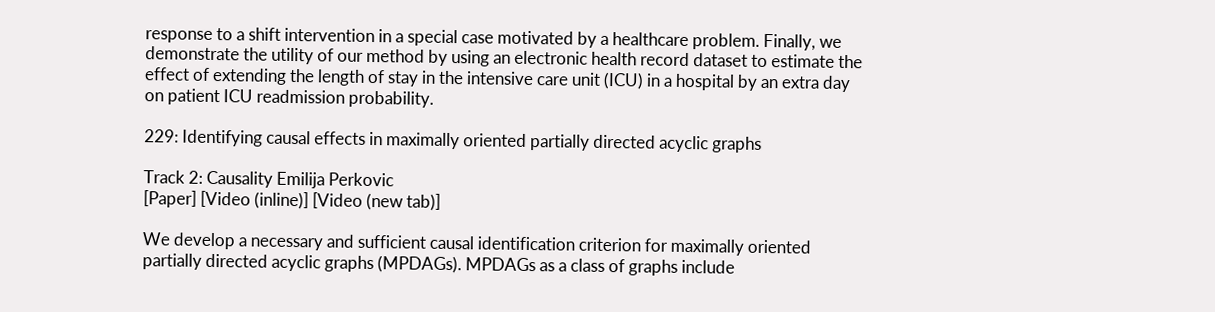response to a shift intervention in a special case motivated by a healthcare problem. Finally, we demonstrate the utility of our method by using an electronic health record dataset to estimate the effect of extending the length of stay in the intensive care unit (ICU) in a hospital by an extra day on patient ICU readmission probability.

229: Identifying causal effects in maximally oriented partially directed acyclic graphs

Track 2: Causality Emilija Perkovic
[Paper] [Video (inline)] [Video (new tab)]

We develop a necessary and sufficient causal identification criterion for maximally oriented partially directed acyclic graphs (MPDAGs). MPDAGs as a class of graphs include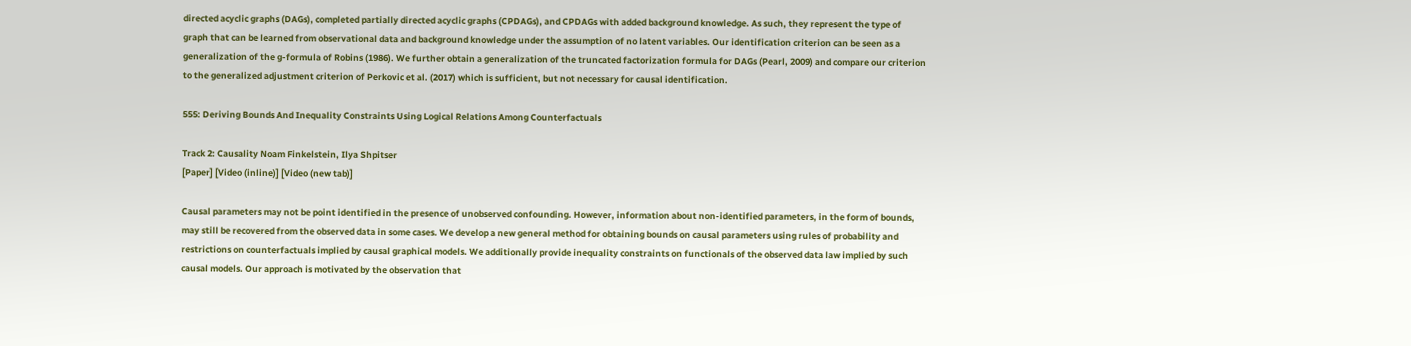directed acyclic graphs (DAGs), completed partially directed acyclic graphs (CPDAGs), and CPDAGs with added background knowledge. As such, they represent the type of graph that can be learned from observational data and background knowledge under the assumption of no latent variables. Our identification criterion can be seen as a generalization of the g-formula of Robins (1986). We further obtain a generalization of the truncated factorization formula for DAGs (Pearl, 2009) and compare our criterion to the generalized adjustment criterion of Perkovic et al. (2017) which is sufficient, but not necessary for causal identification.

555: Deriving Bounds And Inequality Constraints Using Logical Relations Among Counterfactuals

Track 2: Causality Noam Finkelstein, Ilya Shpitser
[Paper] [Video (inline)] [Video (new tab)]

Causal parameters may not be point identified in the presence of unobserved confounding. However, information about non-identified parameters, in the form of bounds, may still be recovered from the observed data in some cases. We develop a new general method for obtaining bounds on causal parameters using rules of probability and restrictions on counterfactuals implied by causal graphical models. We additionally provide inequality constraints on functionals of the observed data law implied by such causal models. Our approach is motivated by the observation that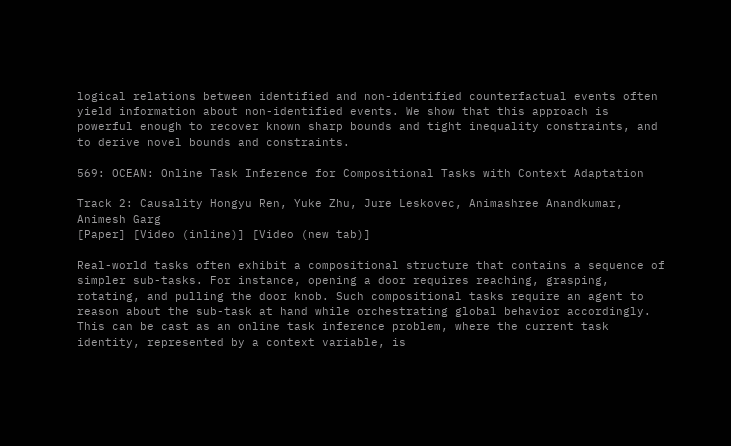logical relations between identified and non-identified counterfactual events often yield information about non-identified events. We show that this approach is powerful enough to recover known sharp bounds and tight inequality constraints, and to derive novel bounds and constraints.

569: OCEAN: Online Task Inference for Compositional Tasks with Context Adaptation

Track 2: Causality Hongyu Ren, Yuke Zhu, Jure Leskovec, Animashree Anandkumar, Animesh Garg
[Paper] [Video (inline)] [Video (new tab)]

Real-world tasks often exhibit a compositional structure that contains a sequence of simpler sub-tasks. For instance, opening a door requires reaching, grasping, rotating, and pulling the door knob. Such compositional tasks require an agent to reason about the sub-task at hand while orchestrating global behavior accordingly. This can be cast as an online task inference problem, where the current task identity, represented by a context variable, is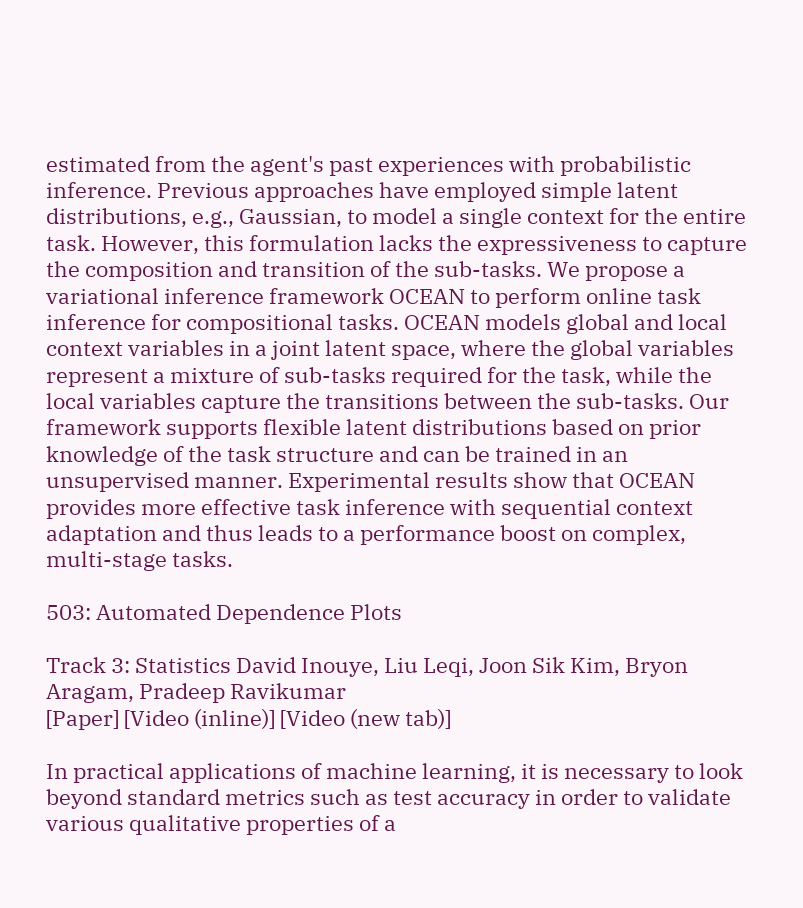estimated from the agent's past experiences with probabilistic inference. Previous approaches have employed simple latent distributions, e.g., Gaussian, to model a single context for the entire task. However, this formulation lacks the expressiveness to capture the composition and transition of the sub-tasks. We propose a variational inference framework OCEAN to perform online task inference for compositional tasks. OCEAN models global and local context variables in a joint latent space, where the global variables represent a mixture of sub-tasks required for the task, while the local variables capture the transitions between the sub-tasks. Our framework supports flexible latent distributions based on prior knowledge of the task structure and can be trained in an unsupervised manner. Experimental results show that OCEAN provides more effective task inference with sequential context adaptation and thus leads to a performance boost on complex, multi-stage tasks.

503: Automated Dependence Plots

Track 3: Statistics David Inouye, Liu Leqi, Joon Sik Kim, Bryon Aragam, Pradeep Ravikumar
[Paper] [Video (inline)] [Video (new tab)]

In practical applications of machine learning, it is necessary to look beyond standard metrics such as test accuracy in order to validate various qualitative properties of a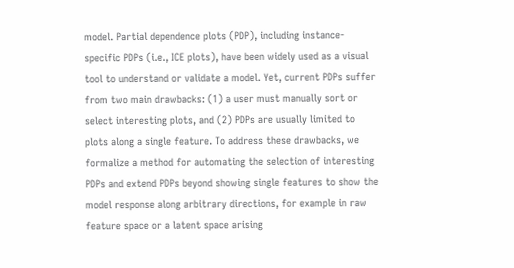model. Partial dependence plots (PDP), including instance-specific PDPs (i.e., ICE plots), have been widely used as a visual tool to understand or validate a model. Yet, current PDPs suffer from two main drawbacks: (1) a user must manually sort or select interesting plots, and (2) PDPs are usually limited to plots along a single feature. To address these drawbacks, we formalize a method for automating the selection of interesting PDPs and extend PDPs beyond showing single features to show the model response along arbitrary directions, for example in raw feature space or a latent space arising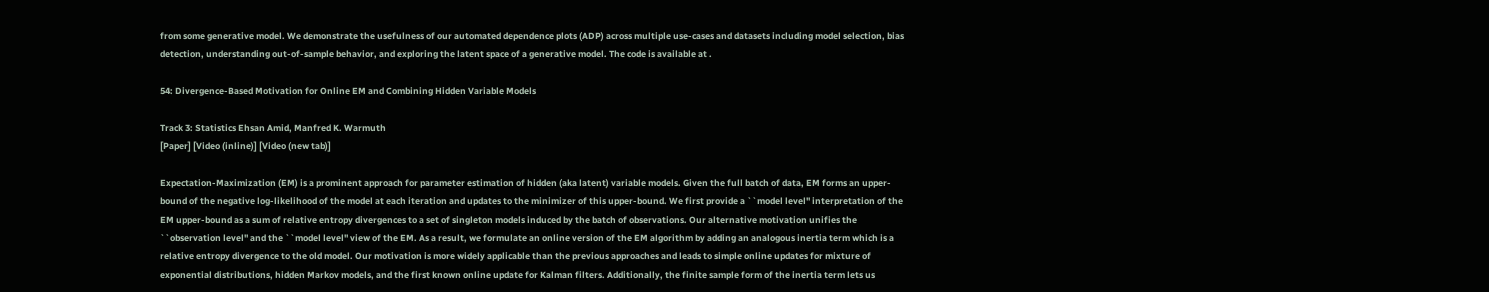from some generative model. We demonstrate the usefulness of our automated dependence plots (ADP) across multiple use-cases and datasets including model selection, bias detection, understanding out-of-sample behavior, and exploring the latent space of a generative model. The code is available at .

54: Divergence-Based Motivation for Online EM and Combining Hidden Variable Models

Track 3: Statistics Ehsan Amid, Manfred K. Warmuth
[Paper] [Video (inline)] [Video (new tab)]

Expectation-Maximization (EM) is a prominent approach for parameter estimation of hidden (aka latent) variable models. Given the full batch of data, EM forms an upper-bound of the negative log-likelihood of the model at each iteration and updates to the minimizer of this upper-bound. We first provide a ``model level'' interpretation of the EM upper-bound as a sum of relative entropy divergences to a set of singleton models induced by the batch of observations. Our alternative motivation unifies the ``observation level'' and the ``model level'' view of the EM. As a result, we formulate an online version of the EM algorithm by adding an analogous inertia term which is a relative entropy divergence to the old model. Our motivation is more widely applicable than the previous approaches and leads to simple online updates for mixture of exponential distributions, hidden Markov models, and the first known online update for Kalman filters. Additionally, the finite sample form of the inertia term lets us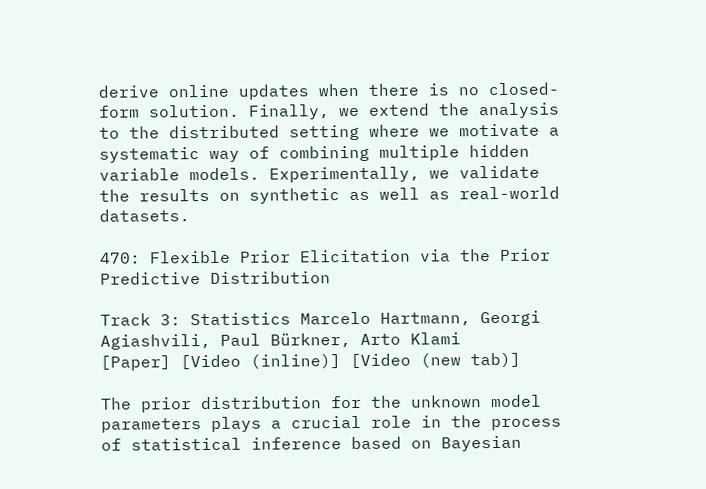derive online updates when there is no closed-form solution. Finally, we extend the analysis to the distributed setting where we motivate a systematic way of combining multiple hidden variable models. Experimentally, we validate the results on synthetic as well as real-world datasets.

470: Flexible Prior Elicitation via the Prior Predictive Distribution

Track 3: Statistics Marcelo Hartmann, Georgi Agiashvili, Paul Bürkner, Arto Klami
[Paper] [Video (inline)] [Video (new tab)]

The prior distribution for the unknown model parameters plays a crucial role in the process of statistical inference based on Bayesian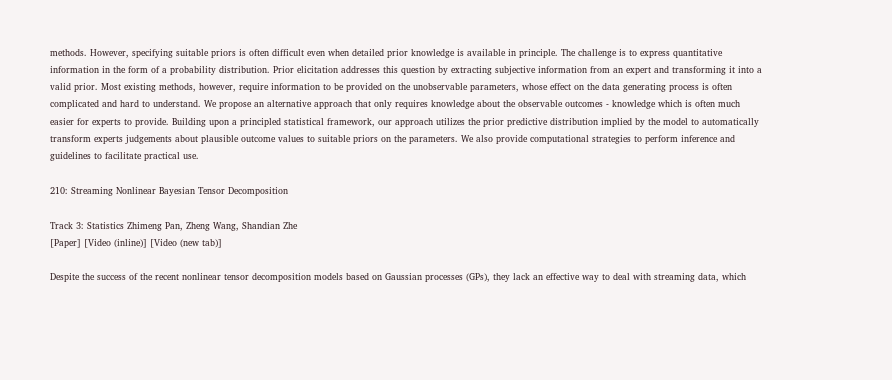methods. However, specifying suitable priors is often difficult even when detailed prior knowledge is available in principle. The challenge is to express quantitative information in the form of a probability distribution. Prior elicitation addresses this question by extracting subjective information from an expert and transforming it into a valid prior. Most existing methods, however, require information to be provided on the unobservable parameters, whose effect on the data generating process is often complicated and hard to understand. We propose an alternative approach that only requires knowledge about the observable outcomes - knowledge which is often much easier for experts to provide. Building upon a principled statistical framework, our approach utilizes the prior predictive distribution implied by the model to automatically transform experts judgements about plausible outcome values to suitable priors on the parameters. We also provide computational strategies to perform inference and guidelines to facilitate practical use.

210: Streaming Nonlinear Bayesian Tensor Decomposition

Track 3: Statistics Zhimeng Pan, Zheng Wang, Shandian Zhe
[Paper] [Video (inline)] [Video (new tab)]

Despite the success of the recent nonlinear tensor decomposition models based on Gaussian processes (GPs), they lack an effective way to deal with streaming data, which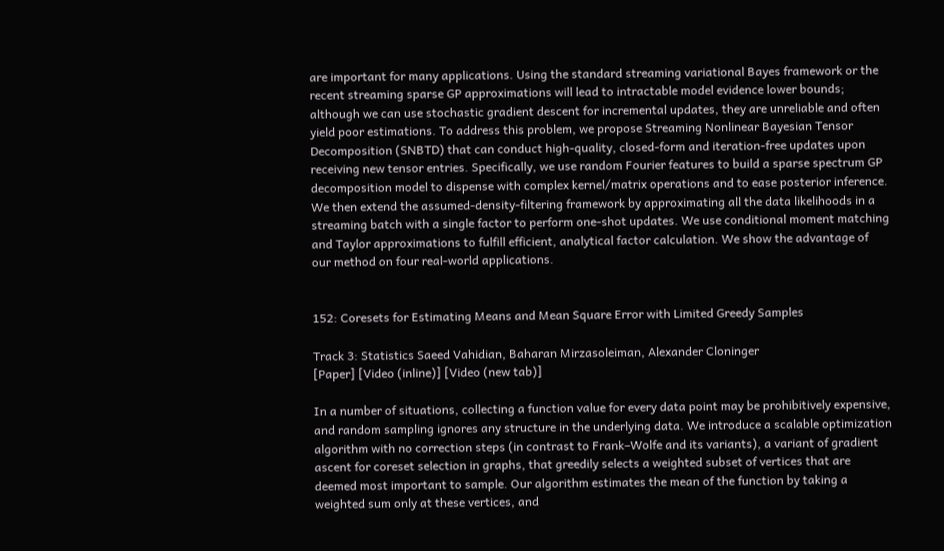are important for many applications. Using the standard streaming variational Bayes framework or the recent streaming sparse GP approximations will lead to intractable model evidence lower bounds; although we can use stochastic gradient descent for incremental updates, they are unreliable and often yield poor estimations. To address this problem, we propose Streaming Nonlinear Bayesian Tensor Decomposition (SNBTD) that can conduct high-quality, closed-form and iteration-free updates upon receiving new tensor entries. Specifically, we use random Fourier features to build a sparse spectrum GP decomposition model to dispense with complex kernel/matrix operations and to ease posterior inference. We then extend the assumed-density-filtering framework by approximating all the data likelihoods in a streaming batch with a single factor to perform one-shot updates. We use conditional moment matching and Taylor approximations to fulfill efficient, analytical factor calculation. We show the advantage of our method on four real-world applications.


152: Coresets for Estimating Means and Mean Square Error with Limited Greedy Samples

Track 3: Statistics Saeed Vahidian, Baharan Mirzasoleiman, Alexander Cloninger
[Paper] [Video (inline)] [Video (new tab)]

In a number of situations, collecting a function value for every data point may be prohibitively expensive, and random sampling ignores any structure in the underlying data. We introduce a scalable optimization algorithm with no correction steps (in contrast to Frank–Wolfe and its variants), a variant of gradient ascent for coreset selection in graphs, that greedily selects a weighted subset of vertices that are deemed most important to sample. Our algorithm estimates the mean of the function by taking a weighted sum only at these vertices, and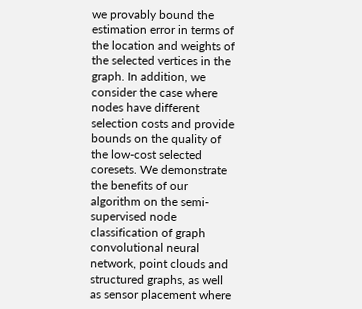we provably bound the estimation error in terms of the location and weights of the selected vertices in the graph. In addition, we consider the case where nodes have different selection costs and provide bounds on the quality of the low-cost selected coresets. We demonstrate the benefits of our algorithm on the semi-supervised node classification of graph convolutional neural network, point clouds and structured graphs, as well as sensor placement where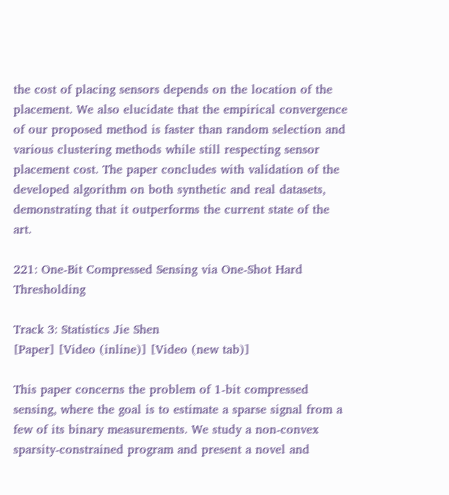the cost of placing sensors depends on the location of the placement. We also elucidate that the empirical convergence of our proposed method is faster than random selection and various clustering methods while still respecting sensor placement cost. The paper concludes with validation of the developed algorithm on both synthetic and real datasets, demonstrating that it outperforms the current state of the art.

221: One-Bit Compressed Sensing via One-Shot Hard Thresholding

Track 3: Statistics Jie Shen
[Paper] [Video (inline)] [Video (new tab)]

This paper concerns the problem of 1-bit compressed sensing, where the goal is to estimate a sparse signal from a few of its binary measurements. We study a non-convex sparsity-constrained program and present a novel and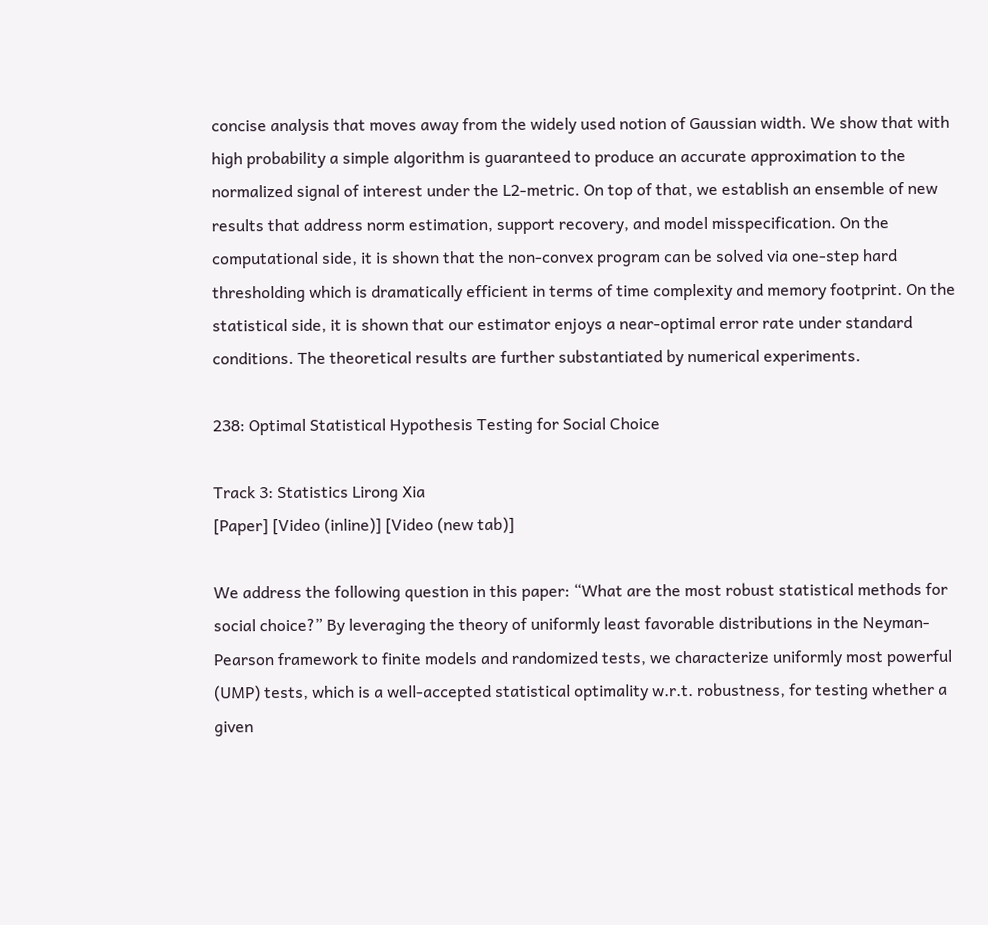concise analysis that moves away from the widely used notion of Gaussian width. We show that with high probability a simple algorithm is guaranteed to produce an accurate approximation to the normalized signal of interest under the L2-metric. On top of that, we establish an ensemble of new results that address norm estimation, support recovery, and model misspecification. On the computational side, it is shown that the non-convex program can be solved via one-step hard thresholding which is dramatically efficient in terms of time complexity and memory footprint. On the statistical side, it is shown that our estimator enjoys a near-optimal error rate under standard conditions. The theoretical results are further substantiated by numerical experiments.

238: Optimal Statistical Hypothesis Testing for Social Choice

Track 3: Statistics Lirong Xia
[Paper] [Video (inline)] [Video (new tab)]

We address the following question in this paper: “What are the most robust statistical methods for social choice?” By leveraging the theory of uniformly least favorable distributions in the Neyman-Pearson framework to finite models and randomized tests, we characterize uniformly most powerful (UMP) tests, which is a well-accepted statistical optimality w.r.t. robustness, for testing whether a given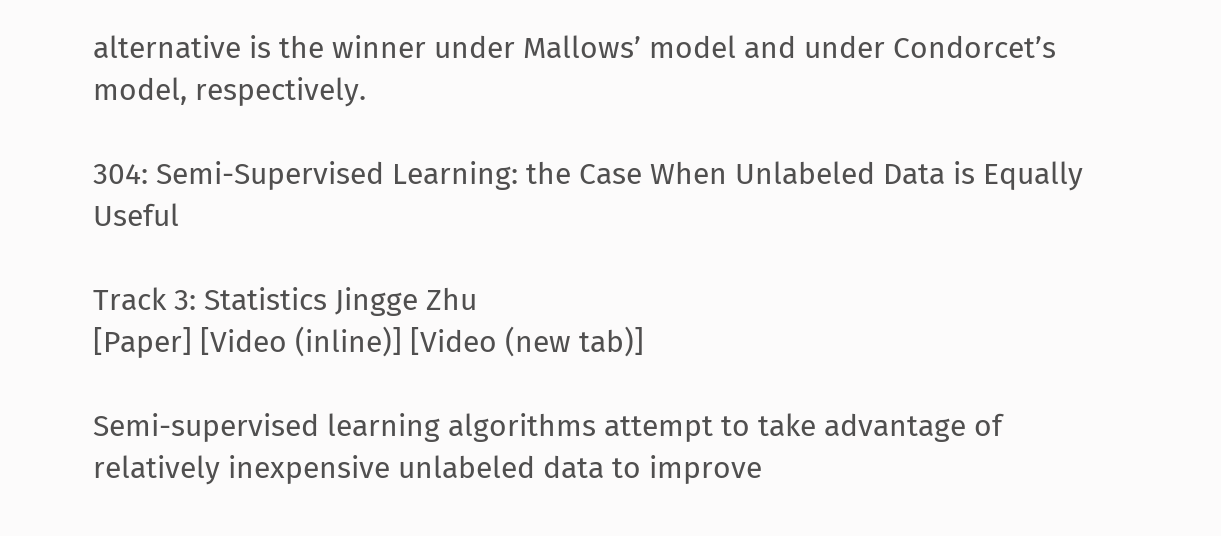alternative is the winner under Mallows’ model and under Condorcet’s model, respectively.

304: Semi-Supervised Learning: the Case When Unlabeled Data is Equally Useful

Track 3: Statistics Jingge Zhu
[Paper] [Video (inline)] [Video (new tab)]

Semi-supervised learning algorithms attempt to take advantage of relatively inexpensive unlabeled data to improve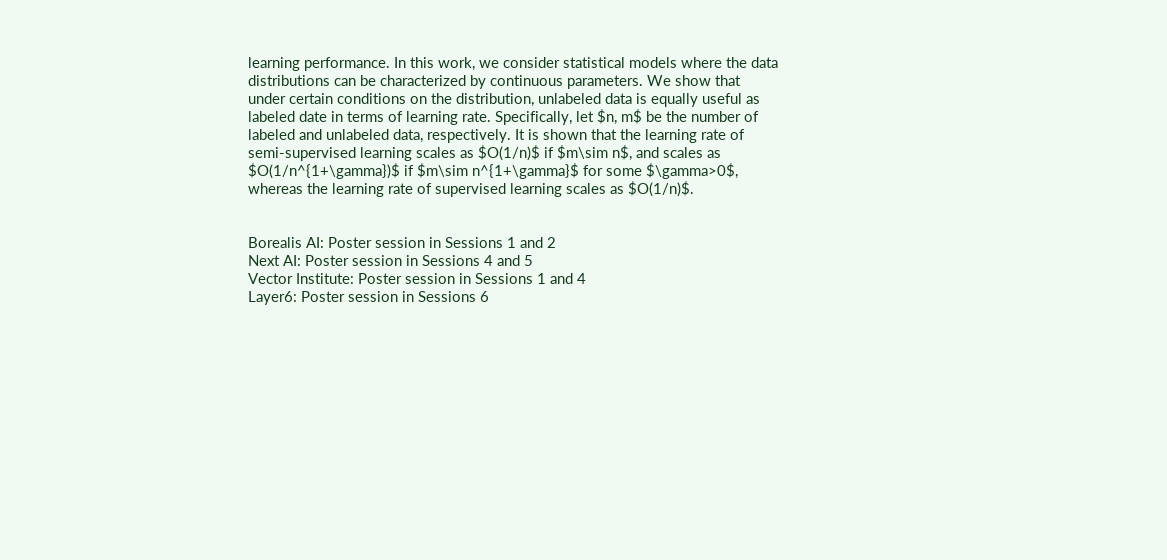learning performance. In this work, we consider statistical models where the data distributions can be characterized by continuous parameters. We show that under certain conditions on the distribution, unlabeled data is equally useful as labeled date in terms of learning rate. Specifically, let $n, m$ be the number of labeled and unlabeled data, respectively. It is shown that the learning rate of semi-supervised learning scales as $O(1/n)$ if $m\sim n$, and scales as $O(1/n^{1+\gamma})$ if $m\sim n^{1+\gamma}$ for some $\gamma>0$, whereas the learning rate of supervised learning scales as $O(1/n)$.


Borealis AI: Poster session in Sessions 1 and 2
Next AI: Poster session in Sessions 4 and 5
Vector Institute: Poster session in Sessions 1 and 4
Layer6: Poster session in Sessions 6